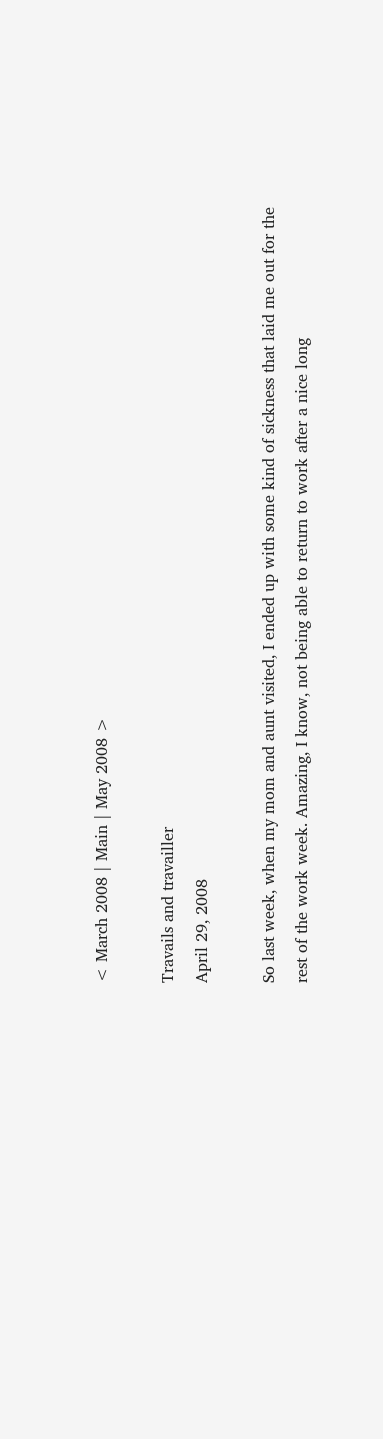< March 2008 | Main | May 2008 >

Travails and travailler
April 29, 2008

So last week, when my mom and aunt visited, I ended up with some kind of sickness that laid me out for the rest of the work week. Amazing, I know, not being able to return to work after a nice long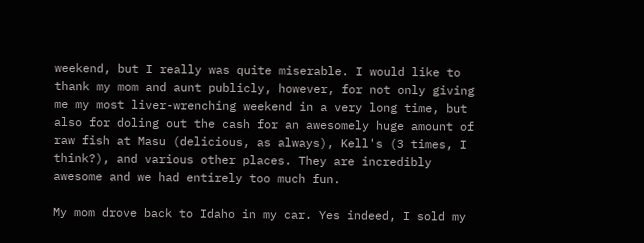weekend, but I really was quite miserable. I would like to thank my mom and aunt publicly, however, for not only giving me my most liver-wrenching weekend in a very long time, but also for doling out the cash for an awesomely huge amount of raw fish at Masu (delicious, as always), Kell's (3 times, I think?), and various other places. They are incredibly awesome and we had entirely too much fun.

My mom drove back to Idaho in my car. Yes indeed, I sold my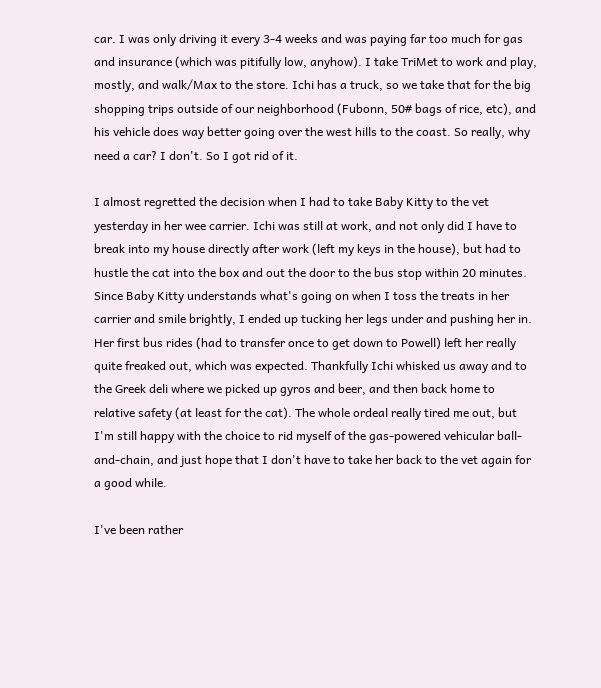car. I was only driving it every 3-4 weeks and was paying far too much for gas and insurance (which was pitifully low, anyhow). I take TriMet to work and play, mostly, and walk/Max to the store. Ichi has a truck, so we take that for the big shopping trips outside of our neighborhood (Fubonn, 50# bags of rice, etc), and his vehicle does way better going over the west hills to the coast. So really, why need a car? I don't. So I got rid of it.

I almost regretted the decision when I had to take Baby Kitty to the vet yesterday in her wee carrier. Ichi was still at work, and not only did I have to break into my house directly after work (left my keys in the house), but had to hustle the cat into the box and out the door to the bus stop within 20 minutes. Since Baby Kitty understands what's going on when I toss the treats in her carrier and smile brightly, I ended up tucking her legs under and pushing her in. Her first bus rides (had to transfer once to get down to Powell) left her really quite freaked out, which was expected. Thankfully Ichi whisked us away and to the Greek deli where we picked up gyros and beer, and then back home to relative safety (at least for the cat). The whole ordeal really tired me out, but I'm still happy with the choice to rid myself of the gas-powered vehicular ball-and-chain, and just hope that I don't have to take her back to the vet again for a good while.

I've been rather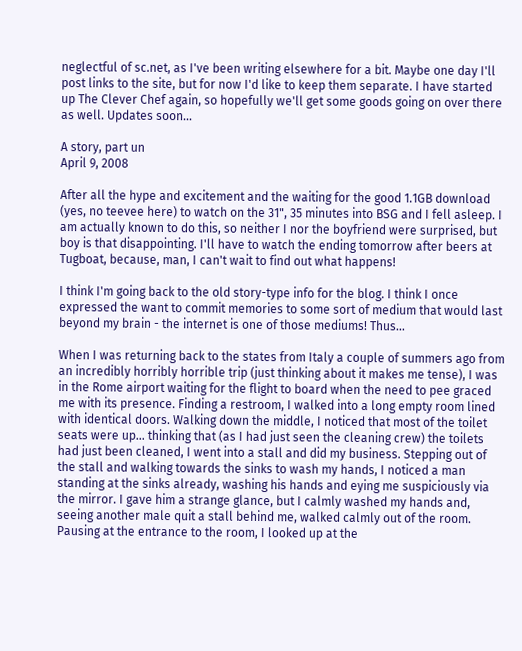neglectful of sc.net, as I've been writing elsewhere for a bit. Maybe one day I'll post links to the site, but for now I'd like to keep them separate. I have started up The Clever Chef again, so hopefully we'll get some goods going on over there as well. Updates soon...

A story, part un
April 9, 2008

After all the hype and excitement and the waiting for the good 1.1GB download (yes, no teevee here) to watch on the 31", 35 minutes into BSG and I fell asleep. I am actually known to do this, so neither I nor the boyfriend were surprised, but boy is that disappointing. I'll have to watch the ending tomorrow after beers at Tugboat, because, man, I can't wait to find out what happens!

I think I'm going back to the old story-type info for the blog. I think I once expressed the want to commit memories to some sort of medium that would last beyond my brain - the internet is one of those mediums! Thus...

When I was returning back to the states from Italy a couple of summers ago from an incredibly horribly horrible trip (just thinking about it makes me tense), I was in the Rome airport waiting for the flight to board when the need to pee graced me with its presence. Finding a restroom, I walked into a long empty room lined with identical doors. Walking down the middle, I noticed that most of the toilet seats were up... thinking that (as I had just seen the cleaning crew) the toilets had just been cleaned, I went into a stall and did my business. Stepping out of the stall and walking towards the sinks to wash my hands, I noticed a man standing at the sinks already, washing his hands and eying me suspiciously via the mirror. I gave him a strange glance, but I calmly washed my hands and, seeing another male quit a stall behind me, walked calmly out of the room. Pausing at the entrance to the room, I looked up at the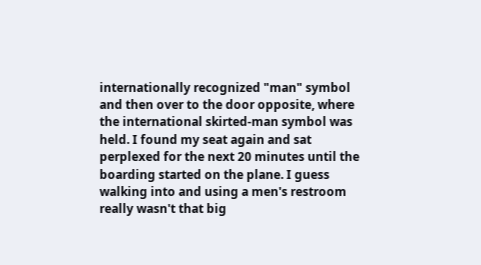internationally recognized "man" symbol and then over to the door opposite, where the international skirted-man symbol was held. I found my seat again and sat perplexed for the next 20 minutes until the boarding started on the plane. I guess walking into and using a men's restroom really wasn't that big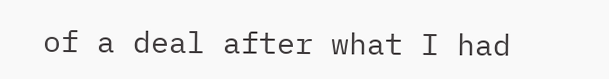of a deal after what I had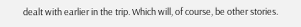dealt with earlier in the trip. Which will, of course, be other stories.